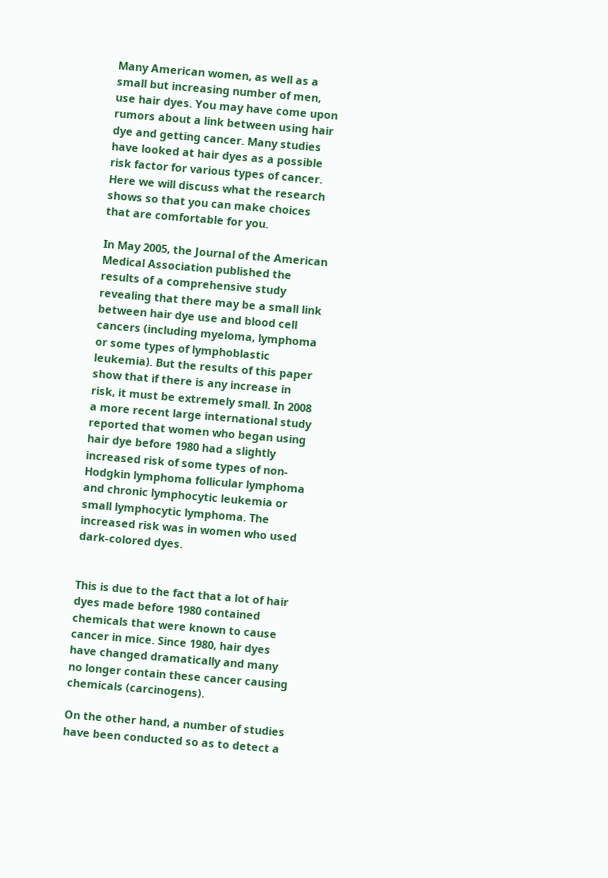Many American women, as well as a small but increasing number of men, use hair dyes. You may have come upon rumors about a link between using hair dye and getting cancer. Many studies have looked at hair dyes as a possible risk factor for various types of cancer. Here we will discuss what the research shows so that you can make choices that are comfortable for you.

In May 2005, the Journal of the American Medical Association published the results of a comprehensive study revealing that there may be a small link between hair dye use and blood cell cancers (including myeloma, lymphoma or some types of lymphoblastic leukemia). But the results of this paper show that if there is any increase in risk, it must be extremely small. In 2008 a more recent large international study reported that women who began using hair dye before 1980 had a slightly increased risk of some types of non-Hodgkin lymphoma follicular lymphoma and chronic lymphocytic leukemia or small lymphocytic lymphoma. The increased risk was in women who used dark-colored dyes.


This is due to the fact that a lot of hair dyes made before 1980 contained chemicals that were known to cause cancer in mice. Since 1980, hair dyes have changed dramatically and many no longer contain these cancer causing chemicals (carcinogens).

On the other hand, a number of studies have been conducted so as to detect a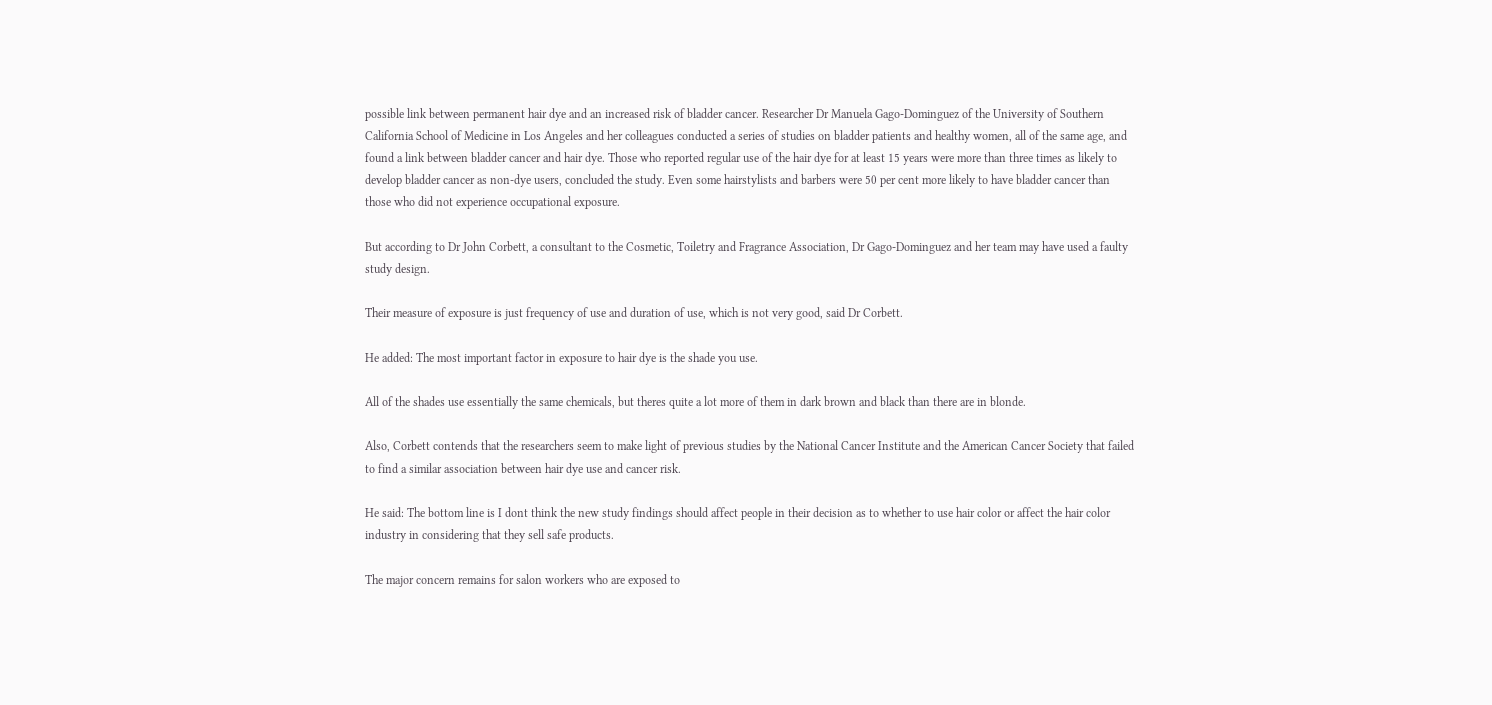possible link between permanent hair dye and an increased risk of bladder cancer. Researcher Dr Manuela Gago-Dominguez of the University of Southern California School of Medicine in Los Angeles and her colleagues conducted a series of studies on bladder patients and healthy women, all of the same age, and found a link between bladder cancer and hair dye. Those who reported regular use of the hair dye for at least 15 years were more than three times as likely to develop bladder cancer as non-dye users, concluded the study. Even some hairstylists and barbers were 50 per cent more likely to have bladder cancer than those who did not experience occupational exposure.

But according to Dr John Corbett, a consultant to the Cosmetic, Toiletry and Fragrance Association, Dr Gago-Dominguez and her team may have used a faulty study design.

Their measure of exposure is just frequency of use and duration of use, which is not very good, said Dr Corbett.

He added: The most important factor in exposure to hair dye is the shade you use.

All of the shades use essentially the same chemicals, but theres quite a lot more of them in dark brown and black than there are in blonde.

Also, Corbett contends that the researchers seem to make light of previous studies by the National Cancer Institute and the American Cancer Society that failed to find a similar association between hair dye use and cancer risk.

He said: The bottom line is I dont think the new study findings should affect people in their decision as to whether to use hair color or affect the hair color industry in considering that they sell safe products.

The major concern remains for salon workers who are exposed to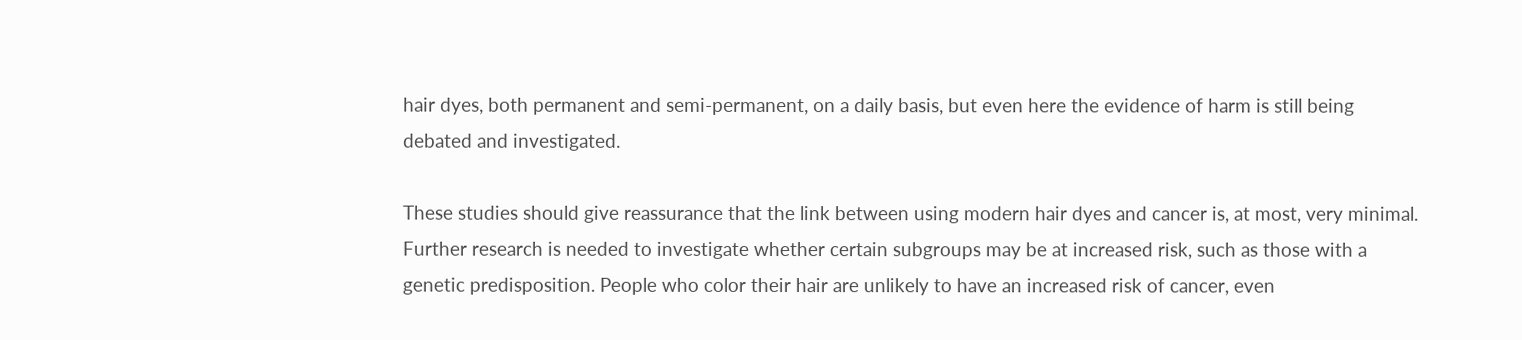hair dyes, both permanent and semi-permanent, on a daily basis, but even here the evidence of harm is still being debated and investigated.

These studies should give reassurance that the link between using modern hair dyes and cancer is, at most, very minimal. Further research is needed to investigate whether certain subgroups may be at increased risk, such as those with a genetic predisposition. People who color their hair are unlikely to have an increased risk of cancer, even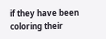if they have been coloring their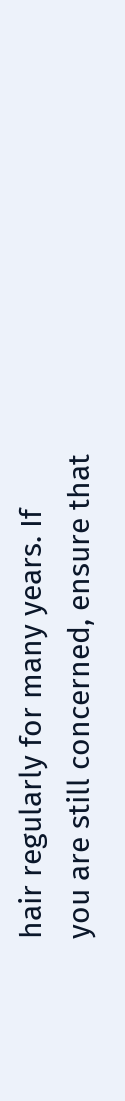hair regularly for many years. If you are still concerned, ensure that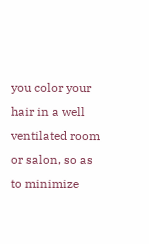you color your hair in a well ventilated room or salon, so as to minimize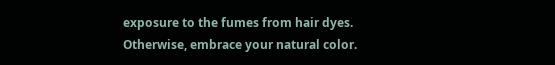exposure to the fumes from hair dyes. Otherwise, embrace your natural color.